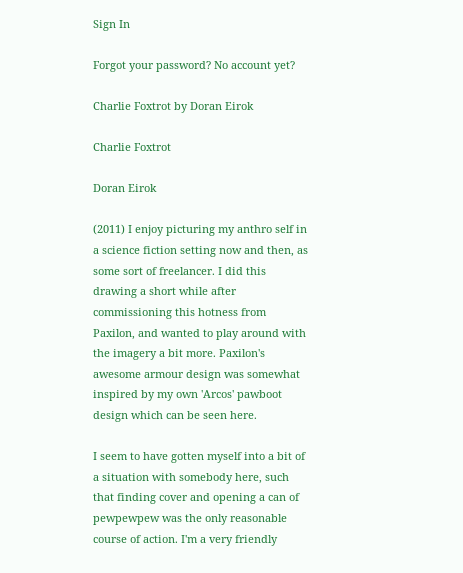Sign In

Forgot your password? No account yet?

Charlie Foxtrot by Doran Eirok

Charlie Foxtrot

Doran Eirok

(2011) I enjoy picturing my anthro self in a science fiction setting now and then, as some sort of freelancer. I did this drawing a short while after commissioning this hotness from Paxilon, and wanted to play around with the imagery a bit more. Paxilon's awesome armour design was somewhat inspired by my own 'Arcos' pawboot design which can be seen here.

I seem to have gotten myself into a bit of a situation with somebody here, such that finding cover and opening a can of pewpewpew was the only reasonable course of action. I'm a very friendly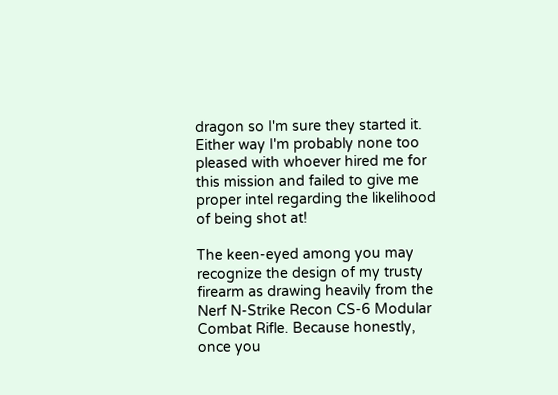dragon so I'm sure they started it. Either way I'm probably none too pleased with whoever hired me for this mission and failed to give me proper intel regarding the likelihood of being shot at!

The keen-eyed among you may recognize the design of my trusty firearm as drawing heavily from the Nerf N-Strike Recon CS-6 Modular Combat Rifle. Because honestly, once you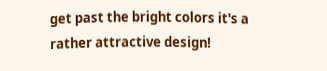get past the bright colors it's a rather attractive design!